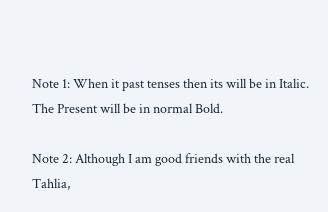Note 1: When it past tenses then its will be in Italic. The Present will be in normal Bold.

Note 2: Although I am good friends with the real Tahlia,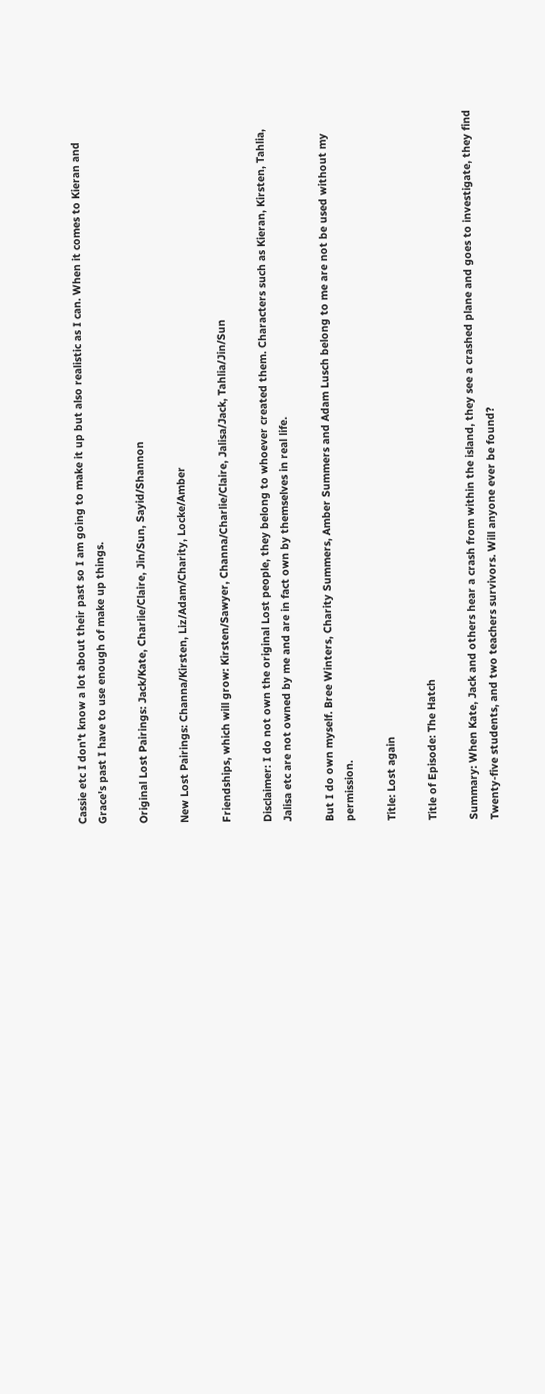Cassie etc I don't know a lot about their past so I am going to make it up but also realistic as I can. When it comes to Kieran and Grace's past I have to use enough of make up things.

Original Lost Pairings: Jack/Kate, Charlie/Claire, Jin/Sun, Sayid/Shannon

New Lost Pairings: Channa/Kirsten, Liz/Adam/Charity, Locke/Amber

Friendships, which will grow: Kirsten/Sawyer, Channa/Charlie/Claire, Jalisa/Jack, Tahlia/Jin/Sun

Disclaimer: I do not own the original Lost people, they belong to whoever created them. Characters such as Kieran, Kirsten, Tahlia, Jalisa etc are not owned by me and are in fact own by themselves in real life.

But I do own myself. Bree Winters, Charity Summers, Amber Summers and Adam Lusch belong to me are not be used without my permission.

Title: Lost again

Title of Episode: The Hatch

Summary: When Kate, Jack and others hear a crash from within the island, they see a crashed plane and goes to investigate, they find Twenty-five students, and two teachers survivors. Will anyone ever be found?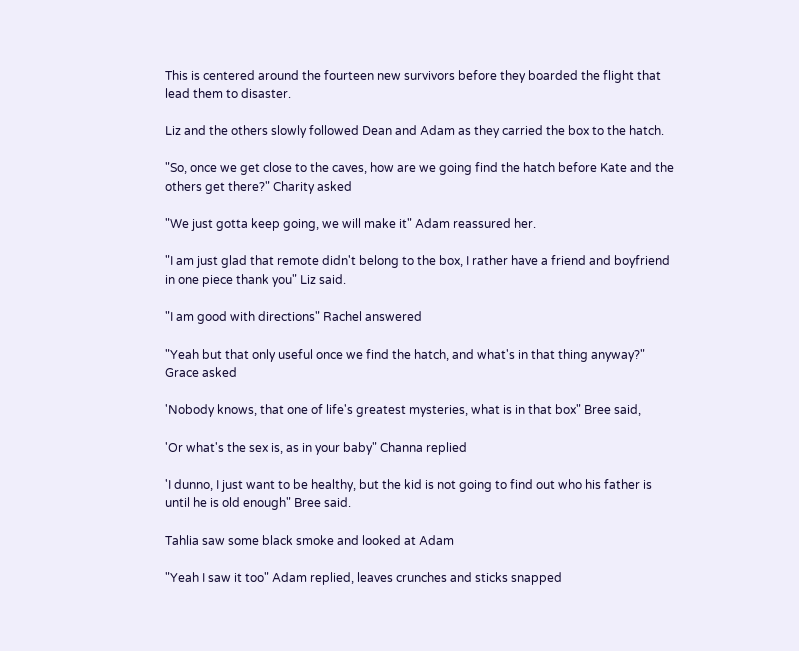This is centered around the fourteen new survivors before they boarded the flight that lead them to disaster.

Liz and the others slowly followed Dean and Adam as they carried the box to the hatch.

"So, once we get close to the caves, how are we going find the hatch before Kate and the others get there?" Charity asked

"We just gotta keep going, we will make it" Adam reassured her.

"I am just glad that remote didn't belong to the box, I rather have a friend and boyfriend in one piece thank you" Liz said.

"I am good with directions" Rachel answered

"Yeah but that only useful once we find the hatch, and what's in that thing anyway?" Grace asked

'Nobody knows, that one of life's greatest mysteries, what is in that box" Bree said,

'Or what's the sex is, as in your baby" Channa replied

'I dunno, I just want to be healthy, but the kid is not going to find out who his father is until he is old enough" Bree said.

Tahlia saw some black smoke and looked at Adam

"Yeah I saw it too" Adam replied, leaves crunches and sticks snapped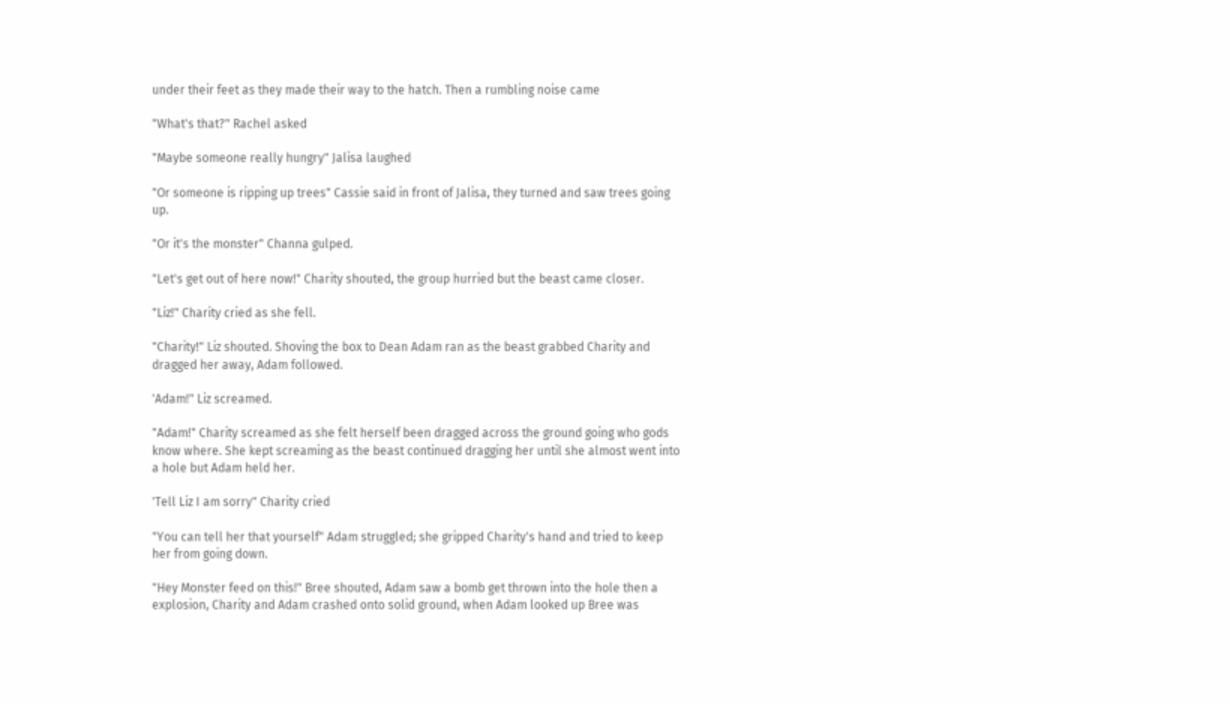under their feet as they made their way to the hatch. Then a rumbling noise came

"What's that?" Rachel asked

"Maybe someone really hungry" Jalisa laughed

"Or someone is ripping up trees" Cassie said in front of Jalisa, they turned and saw trees going up.

"Or it's the monster" Channa gulped.

"Let's get out of here now!" Charity shouted, the group hurried but the beast came closer.

"Liz!" Charity cried as she fell.

"Charity!" Liz shouted. Shoving the box to Dean Adam ran as the beast grabbed Charity and dragged her away, Adam followed.

'Adam!" Liz screamed.

"Adam!" Charity screamed as she felt herself been dragged across the ground going who gods know where. She kept screaming as the beast continued dragging her until she almost went into a hole but Adam held her.

'Tell Liz I am sorry" Charity cried

"You can tell her that yourself" Adam struggled; she gripped Charity's hand and tried to keep her from going down.

"Hey Monster feed on this!" Bree shouted, Adam saw a bomb get thrown into the hole then a explosion, Charity and Adam crashed onto solid ground, when Adam looked up Bree was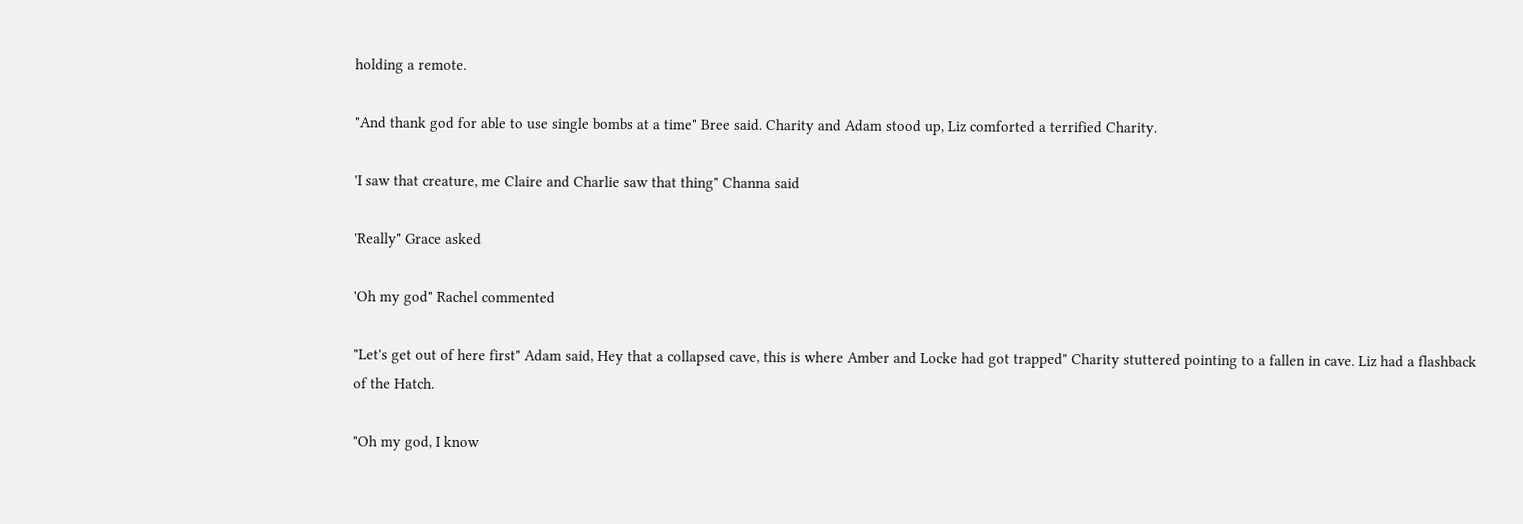holding a remote.

"And thank god for able to use single bombs at a time" Bree said. Charity and Adam stood up, Liz comforted a terrified Charity.

'I saw that creature, me Claire and Charlie saw that thing" Channa said

'Really" Grace asked

'Oh my god" Rachel commented

"Let's get out of here first" Adam said, Hey that a collapsed cave, this is where Amber and Locke had got trapped" Charity stuttered pointing to a fallen in cave. Liz had a flashback of the Hatch.

"Oh my god, I know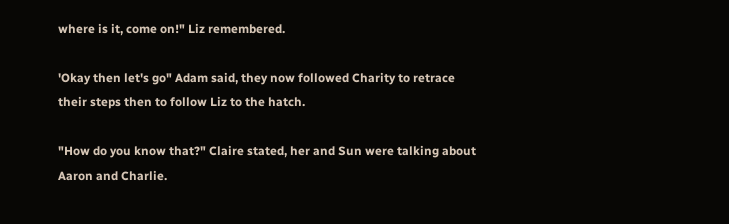where is it, come on!" Liz remembered.

'Okay then let's go" Adam said, they now followed Charity to retrace their steps then to follow Liz to the hatch.

"How do you know that?" Claire stated, her and Sun were talking about Aaron and Charlie.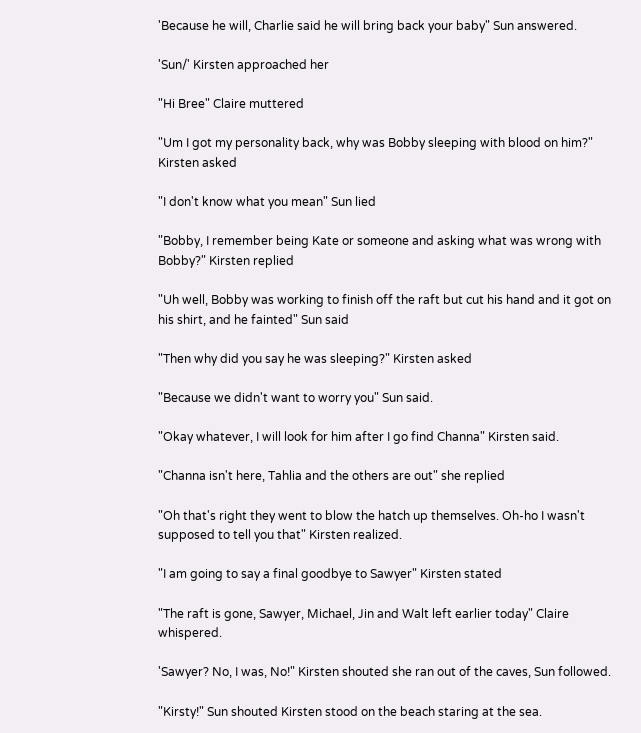'Because he will, Charlie said he will bring back your baby" Sun answered.

'Sun/' Kirsten approached her

"Hi Bree" Claire muttered

"Um I got my personality back, why was Bobby sleeping with blood on him?" Kirsten asked

"I don't know what you mean" Sun lied

"Bobby, I remember being Kate or someone and asking what was wrong with Bobby?" Kirsten replied

"Uh well, Bobby was working to finish off the raft but cut his hand and it got on his shirt, and he fainted" Sun said

"Then why did you say he was sleeping?" Kirsten asked

"Because we didn't want to worry you" Sun said.

"Okay whatever, I will look for him after I go find Channa" Kirsten said.

"Channa isn't here, Tahlia and the others are out" she replied

"Oh that's right they went to blow the hatch up themselves. Oh-ho I wasn't supposed to tell you that" Kirsten realized.

"I am going to say a final goodbye to Sawyer" Kirsten stated

"The raft is gone, Sawyer, Michael, Jin and Walt left earlier today" Claire whispered.

'Sawyer? No, I was, No!" Kirsten shouted she ran out of the caves, Sun followed.

"Kirsty!" Sun shouted Kirsten stood on the beach staring at the sea.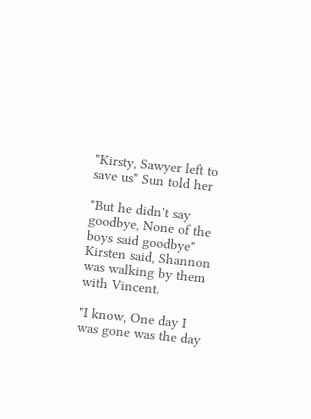"Kirsty, Sawyer left to save us" Sun told her

"But he didn't say goodbye, None of the boys said goodbye" Kirsten said, Shannon was walking by them with Vincent.

"I know, One day I was gone was the day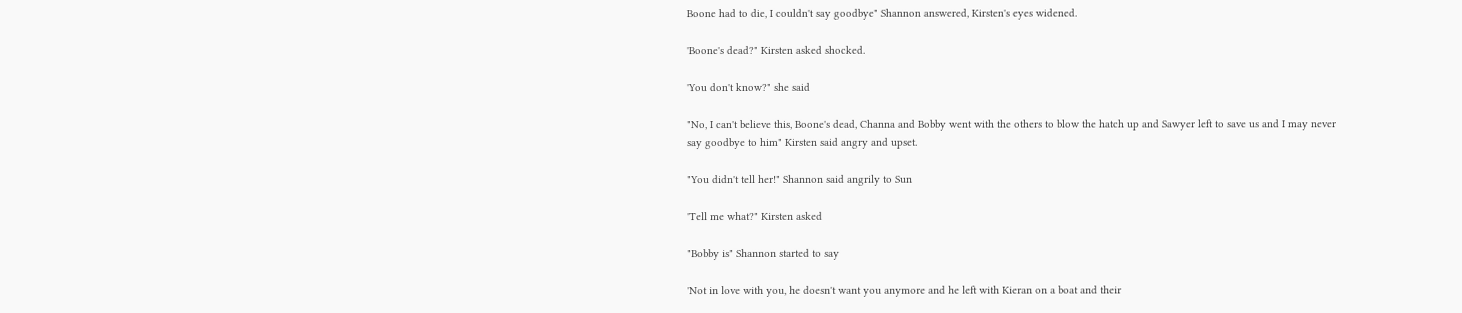Boone had to die, I couldn't say goodbye" Shannon answered, Kirsten's eyes widened.

'Boone's dead?" Kirsten asked shocked.

'You don't know?" she said

"No, I can't believe this, Boone's dead, Channa and Bobby went with the others to blow the hatch up and Sawyer left to save us and I may never say goodbye to him" Kirsten said angry and upset.

"You didn't tell her!" Shannon said angrily to Sun

'Tell me what?" Kirsten asked

"Bobby is" Shannon started to say

'Not in love with you, he doesn't want you anymore and he left with Kieran on a boat and their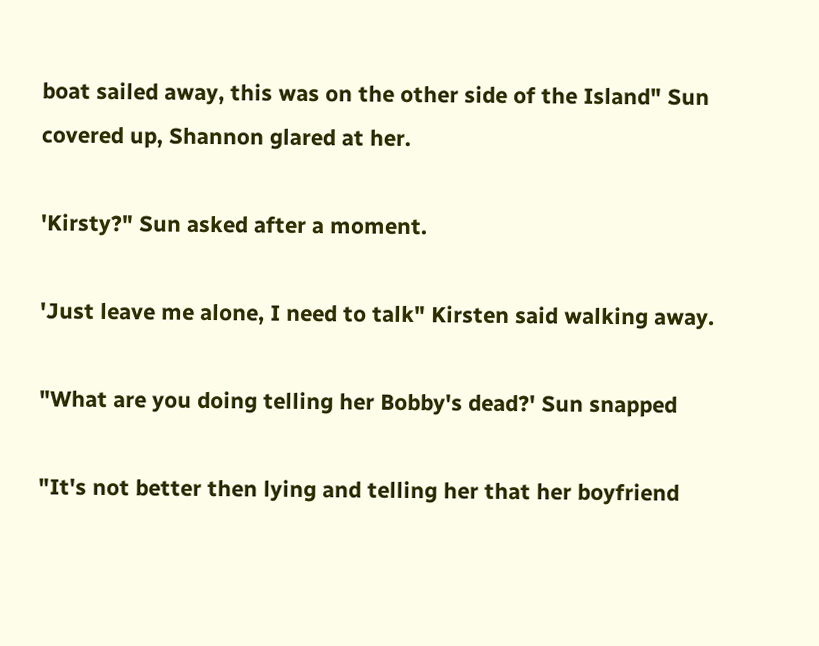boat sailed away, this was on the other side of the Island" Sun covered up, Shannon glared at her.

'Kirsty?" Sun asked after a moment.

'Just leave me alone, I need to talk" Kirsten said walking away.

"What are you doing telling her Bobby's dead?' Sun snapped

"It's not better then lying and telling her that her boyfriend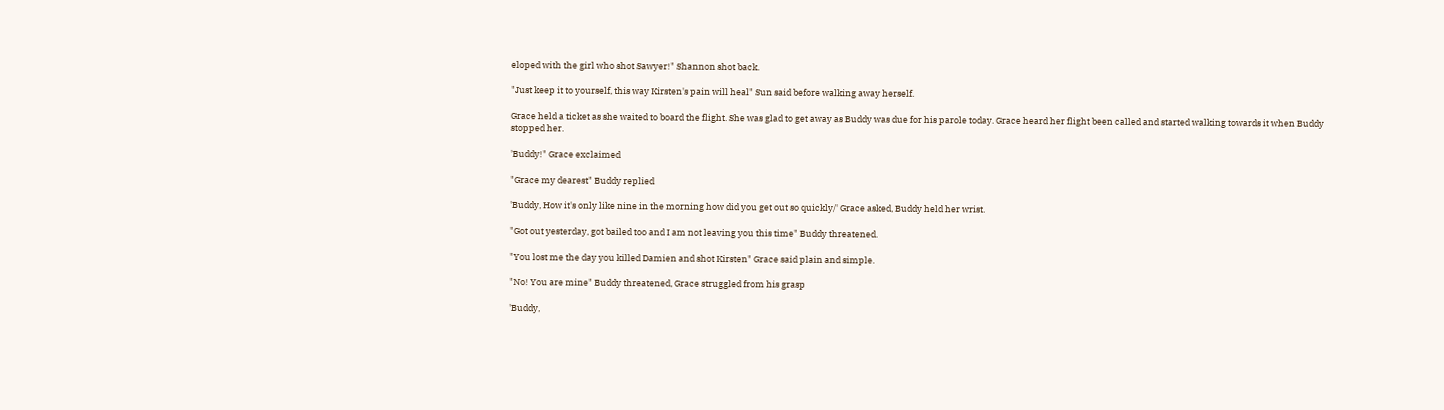eloped with the girl who shot Sawyer!" Shannon shot back.

"Just keep it to yourself, this way Kirsten's pain will heal" Sun said before walking away herself.

Grace held a ticket as she waited to board the flight. She was glad to get away as Buddy was due for his parole today. Grace heard her flight been called and started walking towards it when Buddy stopped her.

'Buddy!" Grace exclaimed

"Grace my dearest" Buddy replied

'Buddy, How it's only like nine in the morning how did you get out so quickly/' Grace asked, Buddy held her wrist.

"Got out yesterday, got bailed too and I am not leaving you this time" Buddy threatened.

"You lost me the day you killed Damien and shot Kirsten" Grace said plain and simple.

"No! You are mine" Buddy threatened, Grace struggled from his grasp

'Buddy,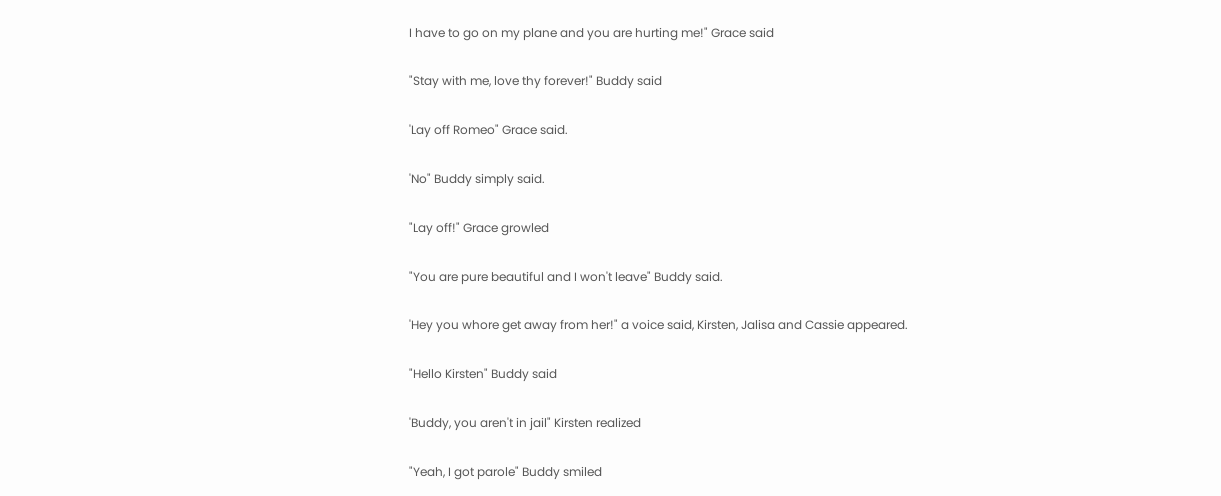I have to go on my plane and you are hurting me!" Grace said

"Stay with me, love thy forever!" Buddy said

'Lay off Romeo" Grace said.

'No" Buddy simply said.

"Lay off!" Grace growled

"You are pure beautiful and I won't leave" Buddy said.

'Hey you whore get away from her!" a voice said, Kirsten, Jalisa and Cassie appeared.

"Hello Kirsten" Buddy said

'Buddy, you aren't in jail" Kirsten realized

"Yeah, I got parole" Buddy smiled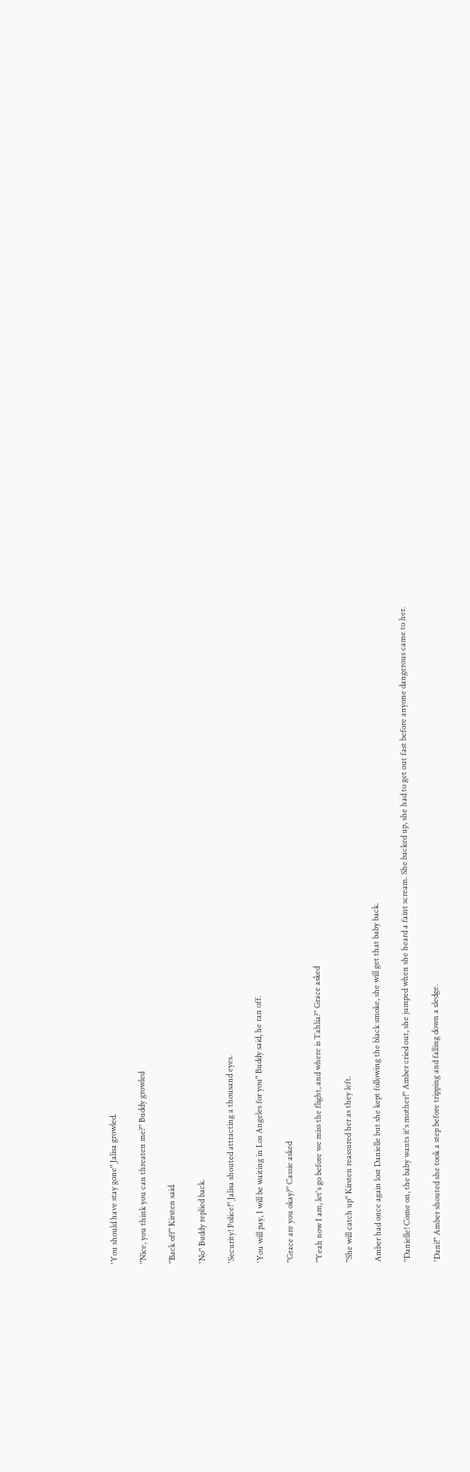'You should have stay gone" Jalisa growled.

"Nice, you think you can threaten me?" Buddy growled

"Back off" Kirsten said.

'No" Buddy replied back.

'Security! Police!" Jalisa shouted attracting a thousand eyes.

'You will pay, I will be waiting in Los Angeles for you" Buddy said, he ran off.

"Grace are you okay?" Cassie asked

"Yeah now I am, let's go before we miss the flight, and where is Tahlia?" Grace asked

"She will catch up" Kirsten reassured her as they left.

Amber had once again lost Danielle but she kept following the black smoke, she will get that baby back.

"Danielle! Come on, the baby wants it's mother!" Amber cried out, she jumped when she heard a faint scream. She backed up, she had to get out fast before anyone dangerous came to her.

'Dani!" Amber shouted she took a step before tripping and falling down a sledge.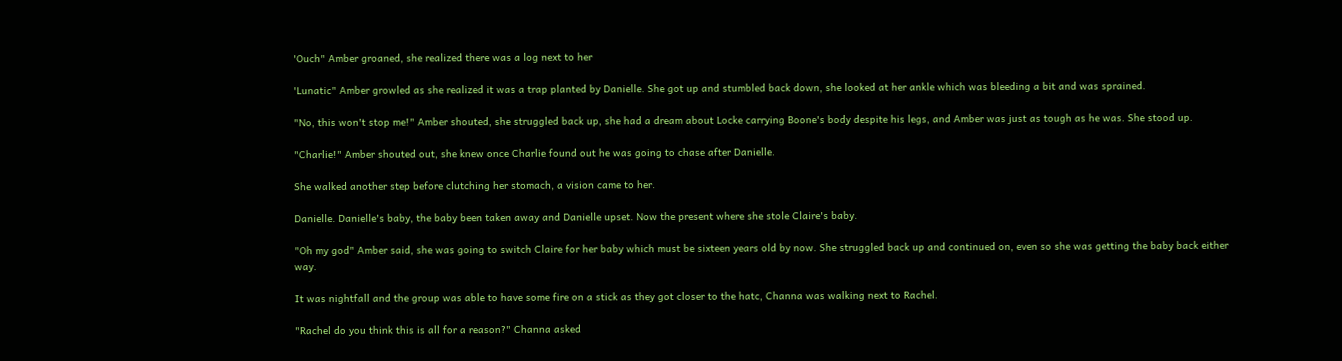'Ouch" Amber groaned, she realized there was a log next to her

'Lunatic" Amber growled as she realized it was a trap planted by Danielle. She got up and stumbled back down, she looked at her ankle which was bleeding a bit and was sprained.

"No, this won't stop me!" Amber shouted, she struggled back up, she had a dream about Locke carrying Boone's body despite his legs, and Amber was just as tough as he was. She stood up.

"Charlie!" Amber shouted out, she knew once Charlie found out he was going to chase after Danielle.

She walked another step before clutching her stomach, a vision came to her.

Danielle. Danielle's baby, the baby been taken away and Danielle upset. Now the present where she stole Claire's baby.

"Oh my god" Amber said, she was going to switch Claire for her baby which must be sixteen years old by now. She struggled back up and continued on, even so she was getting the baby back either way.

It was nightfall and the group was able to have some fire on a stick as they got closer to the hatc, Channa was walking next to Rachel.

"Rachel do you think this is all for a reason?" Channa asked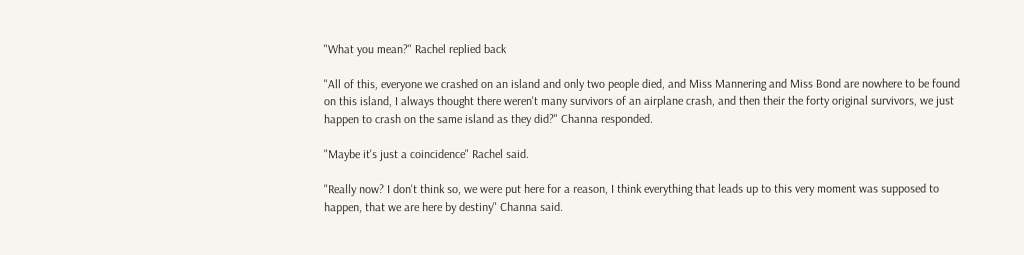"What you mean?" Rachel replied back

"All of this, everyone we crashed on an island and only two people died, and Miss Mannering and Miss Bond are nowhere to be found on this island, I always thought there weren't many survivors of an airplane crash, and then their the forty original survivors, we just happen to crash on the same island as they did?" Channa responded.

"Maybe it's just a coincidence" Rachel said.

"Really now? I don't think so, we were put here for a reason, I think everything that leads up to this very moment was supposed to happen, that we are here by destiny" Channa said.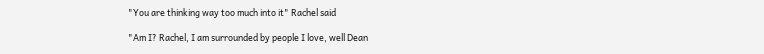"You are thinking way too much into it" Rachel said

"Am I? Rachel, I am surrounded by people I love, well Dean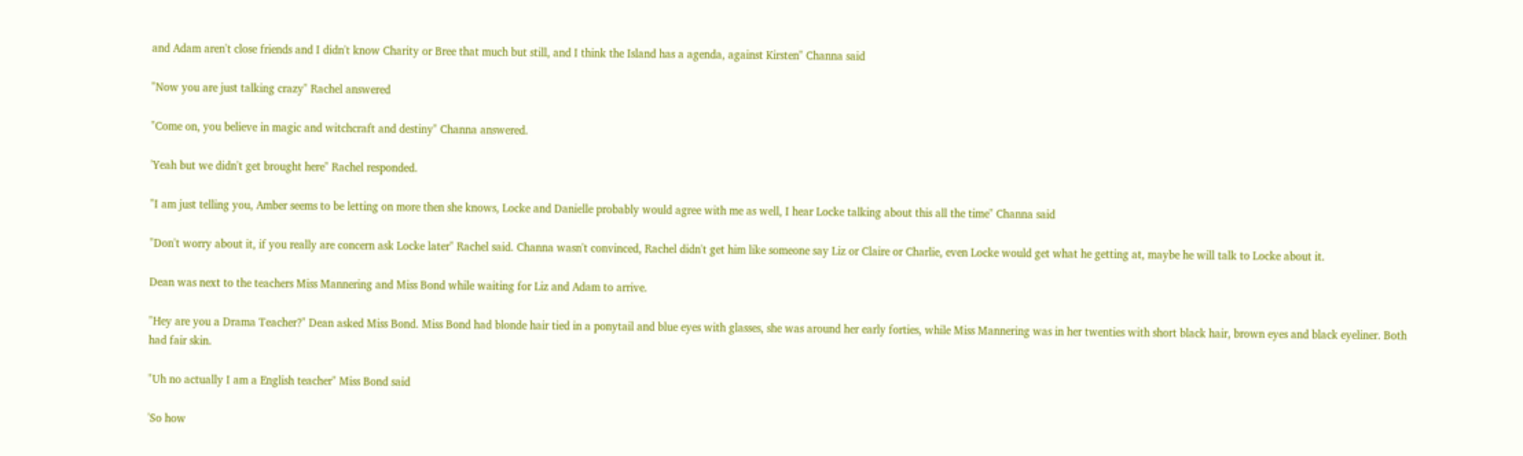and Adam aren't close friends and I didn't know Charity or Bree that much but still, and I think the Island has a agenda, against Kirsten" Channa said

"Now you are just talking crazy" Rachel answered

"Come on, you believe in magic and witchcraft and destiny" Channa answered.

'Yeah but we didn't get brought here" Rachel responded.

"I am just telling you, Amber seems to be letting on more then she knows, Locke and Danielle probably would agree with me as well, I hear Locke talking about this all the time" Channa said

"Don't worry about it, if you really are concern ask Locke later" Rachel said. Channa wasn't convinced, Rachel didn't get him like someone say Liz or Claire or Charlie, even Locke would get what he getting at, maybe he will talk to Locke about it.

Dean was next to the teachers Miss Mannering and Miss Bond while waiting for Liz and Adam to arrive.

"Hey are you a Drama Teacher?" Dean asked Miss Bond. Miss Bond had blonde hair tied in a ponytail and blue eyes with glasses, she was around her early forties, while Miss Mannering was in her twenties with short black hair, brown eyes and black eyeliner. Both had fair skin.

"Uh no actually I am a English teacher" Miss Bond said

'So how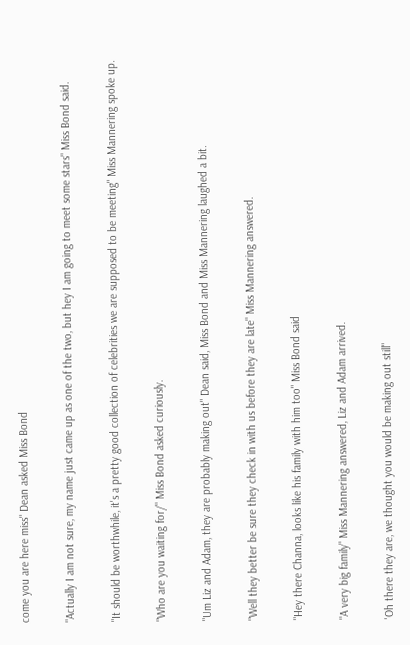come you are here miss" Dean asked Miss Bond

"Actually I am not sure, my name just came up as one of the two, but hey I am going to meet some stars" Miss Bond said.

"It should be worthwhile, it's a pretty good collection of celebrities we are supposed to be meeting" Miss Mannering spoke up.

"Who are you waiting for/" Miss Bond asked curiously.

"Um Liz and Adam, they are probably making out" Dean said, Miss Bond and Miss Mannering laughed a bit.

"Well they better be sure they check in with us before they are late" Miss Mannering answered.

"Hey there Channa, looks like his family with him too" Miss Bond said

"A very big family" Miss Mannering answered, Liz and Adam arrived.

'Oh there they are, we thought you would be making out still"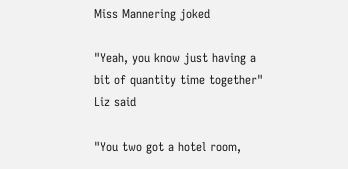Miss Mannering joked

"Yeah, you know just having a bit of quantity time together" Liz said

"You two got a hotel room,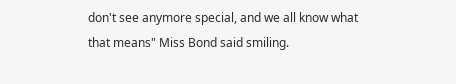don't see anymore special, and we all know what that means" Miss Bond said smiling.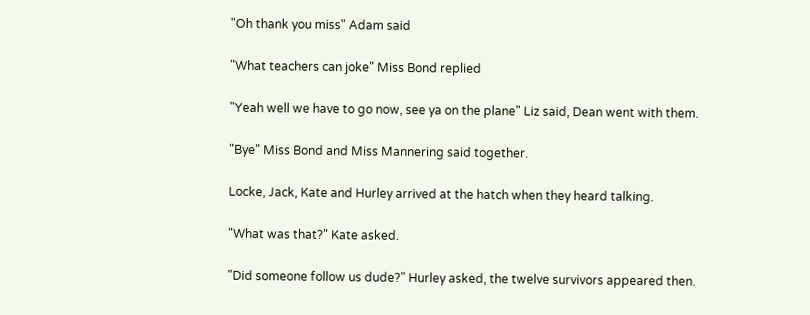"Oh thank you miss" Adam said

"What teachers can joke" Miss Bond replied

"Yeah well we have to go now, see ya on the plane" Liz said, Dean went with them.

"Bye" Miss Bond and Miss Mannering said together.

Locke, Jack, Kate and Hurley arrived at the hatch when they heard talking.

"What was that?" Kate asked.

"Did someone follow us dude?" Hurley asked, the twelve survivors appeared then.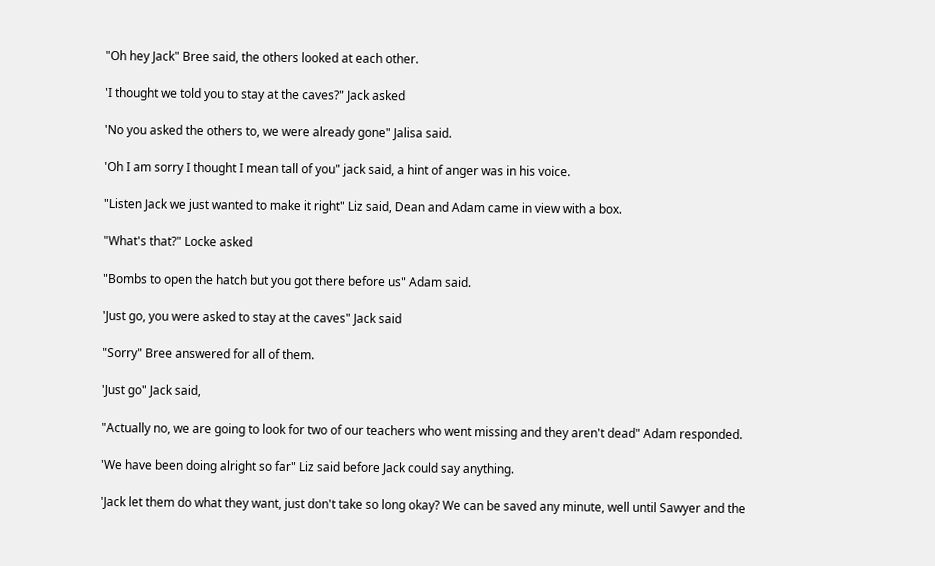"Oh hey Jack" Bree said, the others looked at each other.

'I thought we told you to stay at the caves?" Jack asked

'No you asked the others to, we were already gone" Jalisa said.

'Oh I am sorry I thought I mean tall of you" jack said, a hint of anger was in his voice.

"Listen Jack we just wanted to make it right" Liz said, Dean and Adam came in view with a box.

"What's that?" Locke asked

"Bombs to open the hatch but you got there before us" Adam said.

'Just go, you were asked to stay at the caves" Jack said

"Sorry" Bree answered for all of them.

'Just go" Jack said,

"Actually no, we are going to look for two of our teachers who went missing and they aren't dead" Adam responded.

'We have been doing alright so far" Liz said before Jack could say anything.

'Jack let them do what they want, just don't take so long okay? We can be saved any minute, well until Sawyer and the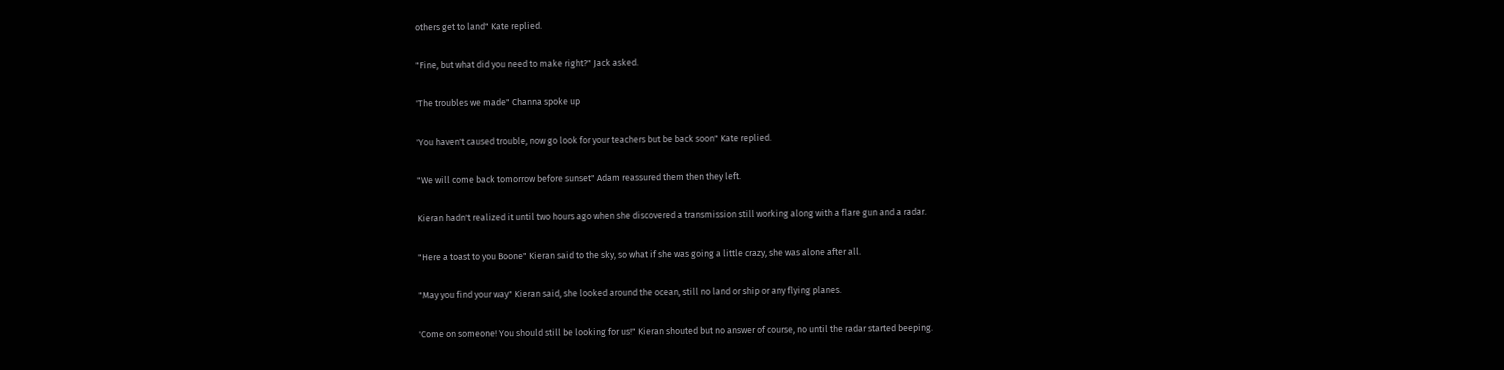others get to land" Kate replied.

"Fine, but what did you need to make right?" Jack asked.

'The troubles we made" Channa spoke up

'You haven't caused trouble, now go look for your teachers but be back soon" Kate replied.

"We will come back tomorrow before sunset" Adam reassured them then they left.

Kieran hadn't realized it until two hours ago when she discovered a transmission still working along with a flare gun and a radar.

"Here a toast to you Boone" Kieran said to the sky, so what if she was going a little crazy, she was alone after all.

"May you find your way" Kieran said, she looked around the ocean, still no land or ship or any flying planes.

'Come on someone! You should still be looking for us!" Kieran shouted but no answer of course, no until the radar started beeping.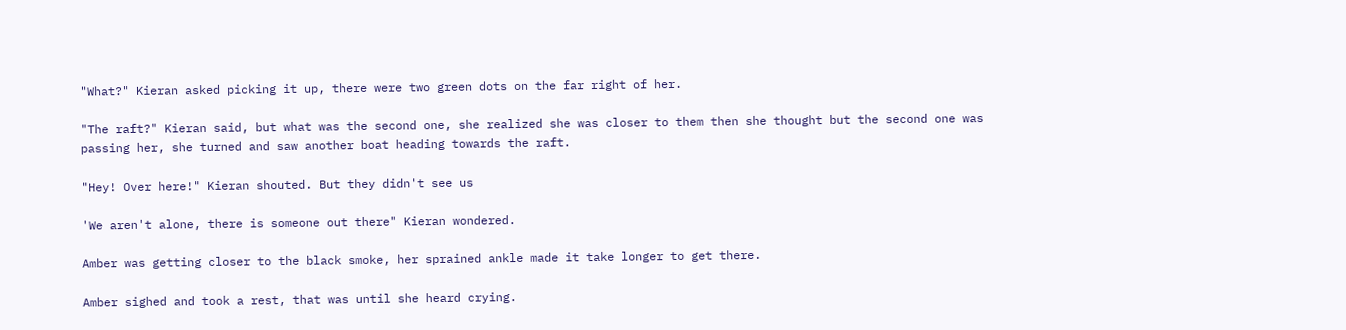"What?" Kieran asked picking it up, there were two green dots on the far right of her.

"The raft?" Kieran said, but what was the second one, she realized she was closer to them then she thought but the second one was passing her, she turned and saw another boat heading towards the raft.

"Hey! Over here!" Kieran shouted. But they didn't see us

'We aren't alone, there is someone out there" Kieran wondered.

Amber was getting closer to the black smoke, her sprained ankle made it take longer to get there.

Amber sighed and took a rest, that was until she heard crying.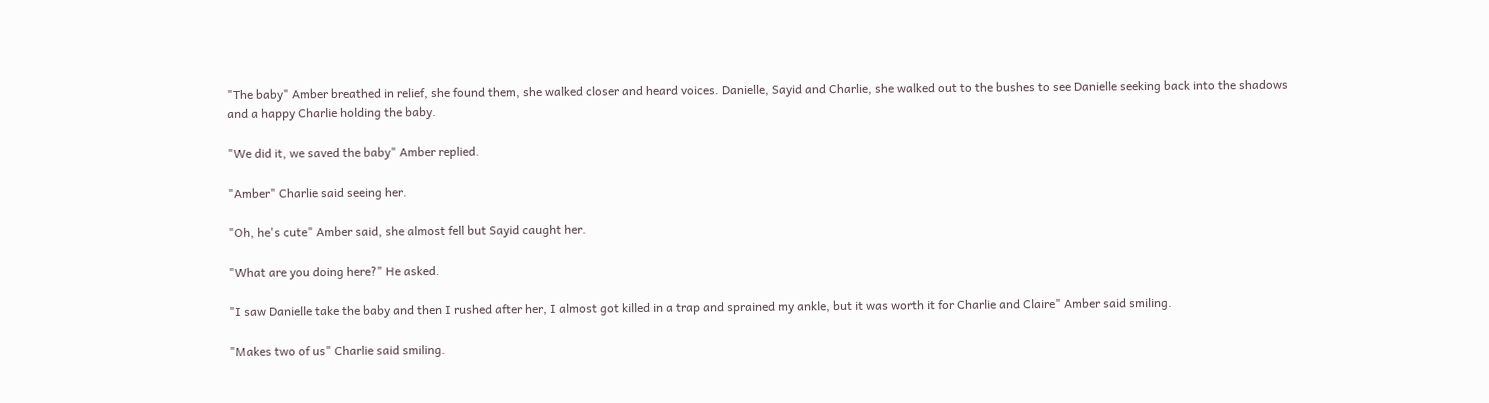"The baby" Amber breathed in relief, she found them, she walked closer and heard voices. Danielle, Sayid and Charlie, she walked out to the bushes to see Danielle seeking back into the shadows and a happy Charlie holding the baby.

"We did it, we saved the baby" Amber replied.

"Amber" Charlie said seeing her.

"Oh, he's cute" Amber said, she almost fell but Sayid caught her.

"What are you doing here?" He asked.

"I saw Danielle take the baby and then I rushed after her, I almost got killed in a trap and sprained my ankle, but it was worth it for Charlie and Claire" Amber said smiling.

"Makes two of us" Charlie said smiling.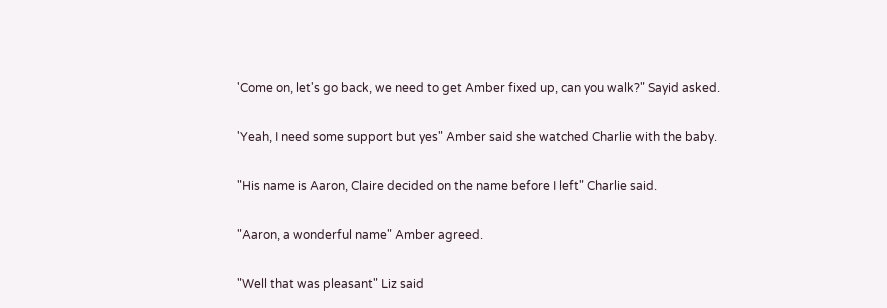'Come on, let's go back, we need to get Amber fixed up, can you walk?" Sayid asked.

'Yeah, I need some support but yes" Amber said she watched Charlie with the baby.

"His name is Aaron, Claire decided on the name before I left" Charlie said.

"Aaron, a wonderful name" Amber agreed.

"Well that was pleasant" Liz said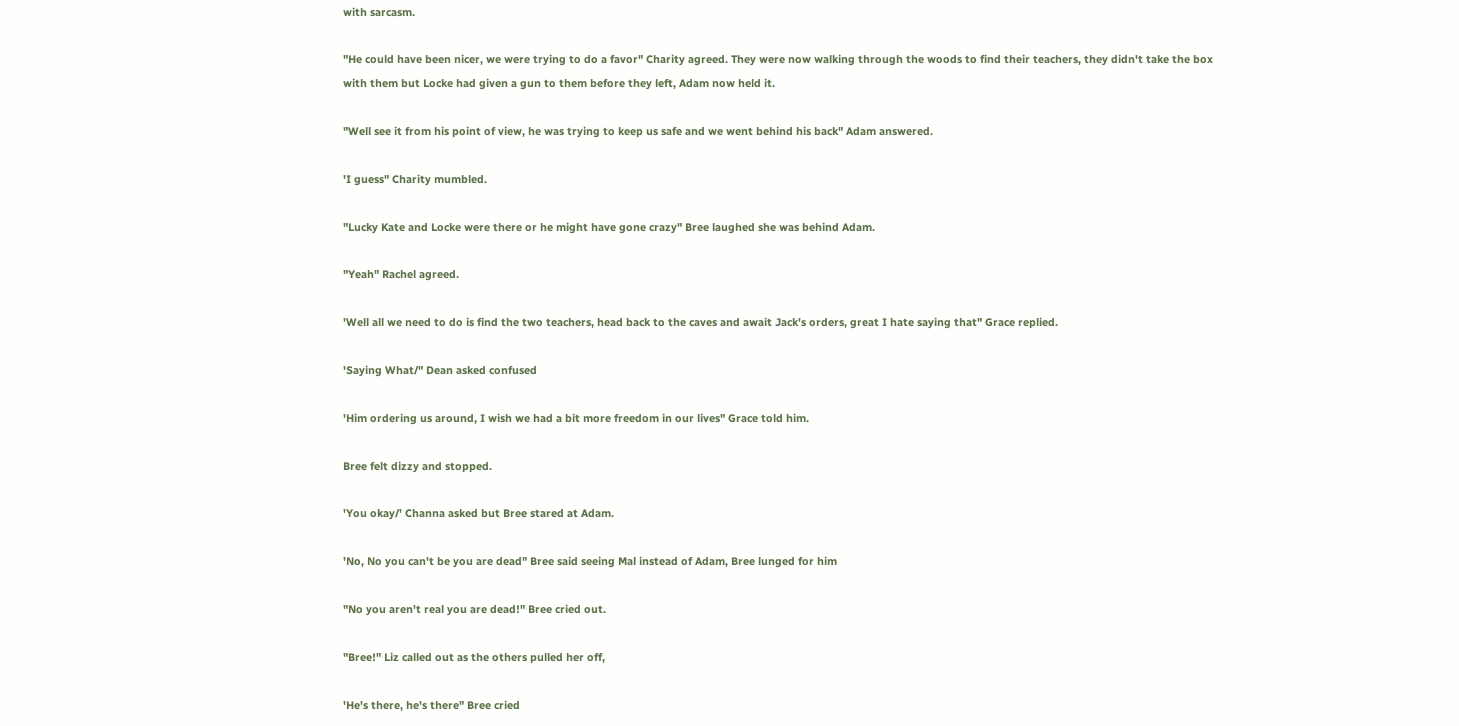with sarcasm.

"He could have been nicer, we were trying to do a favor" Charity agreed. They were now walking through the woods to find their teachers, they didn't take the box with them but Locke had given a gun to them before they left, Adam now held it.

"Well see it from his point of view, he was trying to keep us safe and we went behind his back" Adam answered.

'I guess" Charity mumbled.

"Lucky Kate and Locke were there or he might have gone crazy" Bree laughed she was behind Adam.

"Yeah" Rachel agreed.

'Well all we need to do is find the two teachers, head back to the caves and await Jack's orders, great I hate saying that" Grace replied.

'Saying What/" Dean asked confused

'Him ordering us around, I wish we had a bit more freedom in our lives" Grace told him.

Bree felt dizzy and stopped.

'You okay/' Channa asked but Bree stared at Adam.

'No, No you can't be you are dead" Bree said seeing Mal instead of Adam, Bree lunged for him

"No you aren't real you are dead!" Bree cried out.

"Bree!" Liz called out as the others pulled her off,

'He's there, he's there" Bree cried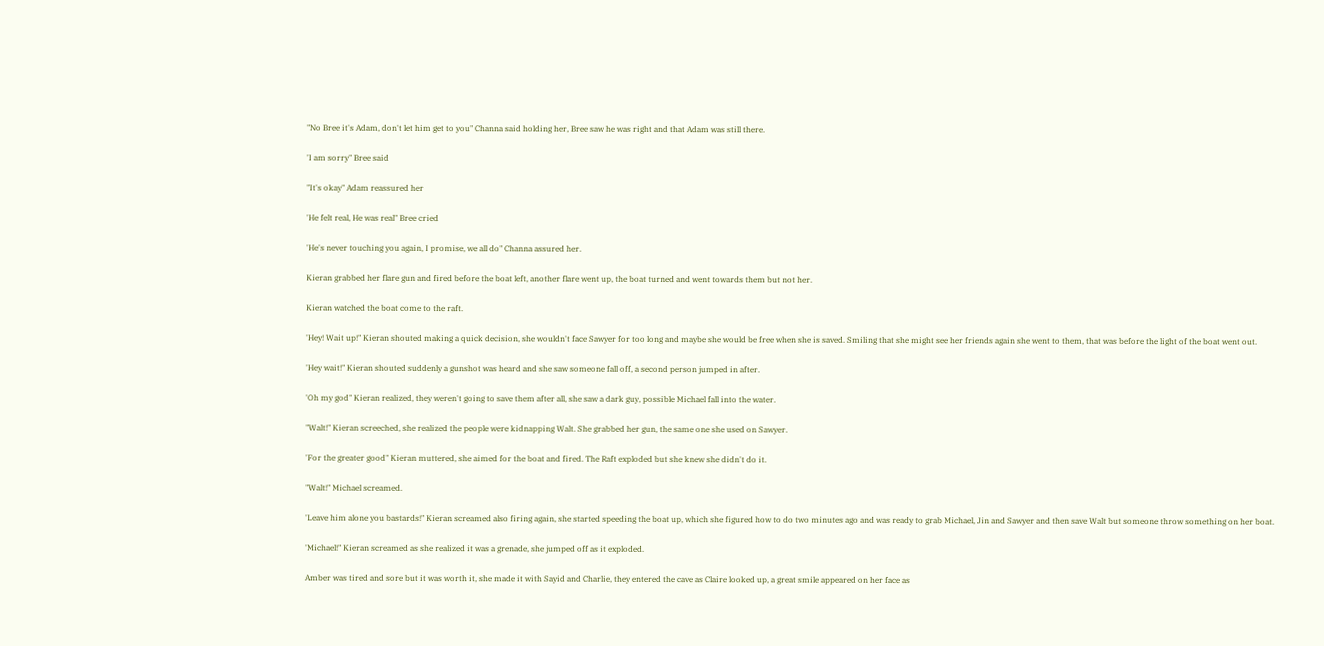"No Bree it's Adam, don't let him get to you" Channa said holding her, Bree saw he was right and that Adam was still there.

'I am sorry" Bree said

"It's okay" Adam reassured her

'He felt real, He was real" Bree cried

'He's never touching you again, I promise, we all do" Channa assured her.

Kieran grabbed her flare gun and fired before the boat left, another flare went up, the boat turned and went towards them but not her.

Kieran watched the boat come to the raft.

'Hey! Wait up!" Kieran shouted making a quick decision, she wouldn't face Sawyer for too long and maybe she would be free when she is saved. Smiling that she might see her friends again she went to them, that was before the light of the boat went out.

'Hey wait!" Kieran shouted suddenly a gunshot was heard and she saw someone fall off, a second person jumped in after.

'Oh my god" Kieran realized, they weren't going to save them after all, she saw a dark guy, possible Michael fall into the water.

"Walt!" Kieran screeched, she realized the people were kidnapping Walt. She grabbed her gun, the same one she used on Sawyer.

'For the greater good" Kieran muttered, she aimed for the boat and fired. The Raft exploded but she knew she didn't do it.

"Walt!" Michael screamed.

'Leave him alone you bastards!" Kieran screamed also firing again, she started speeding the boat up, which she figured how to do two minutes ago and was ready to grab Michael, Jin and Sawyer and then save Walt but someone throw something on her boat.

'Michael!" Kieran screamed as she realized it was a grenade, she jumped off as it exploded.

Amber was tired and sore but it was worth it, she made it with Sayid and Charlie, they entered the cave as Claire looked up, a great smile appeared on her face as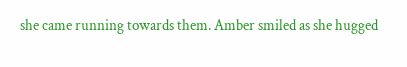she came running towards them. Amber smiled as she hugged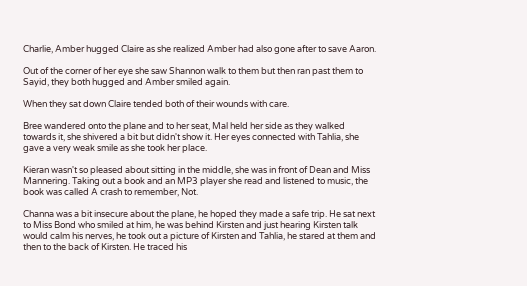Charlie, Amber hugged Claire as she realized Amber had also gone after to save Aaron.

Out of the corner of her eye she saw Shannon walk to them but then ran past them to Sayid, they both hugged and Amber smiled again.

When they sat down Claire tended both of their wounds with care.

Bree wandered onto the plane and to her seat, Mal held her side as they walked towards it, she shivered a bit but didn't show it. Her eyes connected with Tahlia, she gave a very weak smile as she took her place.

Kieran wasn't so pleased about sitting in the middle, she was in front of Dean and Miss Mannering. Taking out a book and an MP3 player she read and listened to music, the book was called A crash to remember, Not.

Channa was a bit insecure about the plane, he hoped they made a safe trip. He sat next to Miss Bond who smiled at him, he was behind Kirsten and just hearing Kirsten talk would calm his nerves, he took out a picture of Kirsten and Tahlia, he stared at them and then to the back of Kirsten. He traced his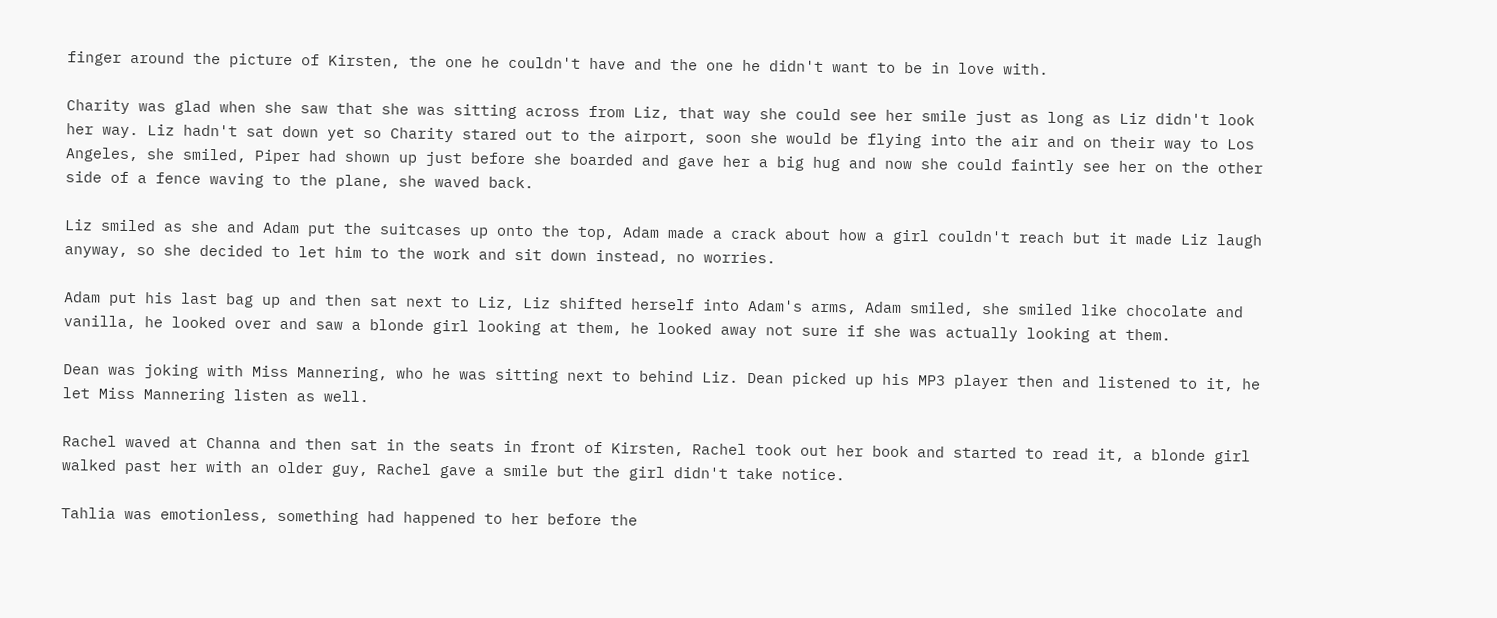finger around the picture of Kirsten, the one he couldn't have and the one he didn't want to be in love with.

Charity was glad when she saw that she was sitting across from Liz, that way she could see her smile just as long as Liz didn't look her way. Liz hadn't sat down yet so Charity stared out to the airport, soon she would be flying into the air and on their way to Los Angeles, she smiled, Piper had shown up just before she boarded and gave her a big hug and now she could faintly see her on the other side of a fence waving to the plane, she waved back.

Liz smiled as she and Adam put the suitcases up onto the top, Adam made a crack about how a girl couldn't reach but it made Liz laugh anyway, so she decided to let him to the work and sit down instead, no worries.

Adam put his last bag up and then sat next to Liz, Liz shifted herself into Adam's arms, Adam smiled, she smiled like chocolate and vanilla, he looked over and saw a blonde girl looking at them, he looked away not sure if she was actually looking at them.

Dean was joking with Miss Mannering, who he was sitting next to behind Liz. Dean picked up his MP3 player then and listened to it, he let Miss Mannering listen as well.

Rachel waved at Channa and then sat in the seats in front of Kirsten, Rachel took out her book and started to read it, a blonde girl walked past her with an older guy, Rachel gave a smile but the girl didn't take notice.

Tahlia was emotionless, something had happened to her before the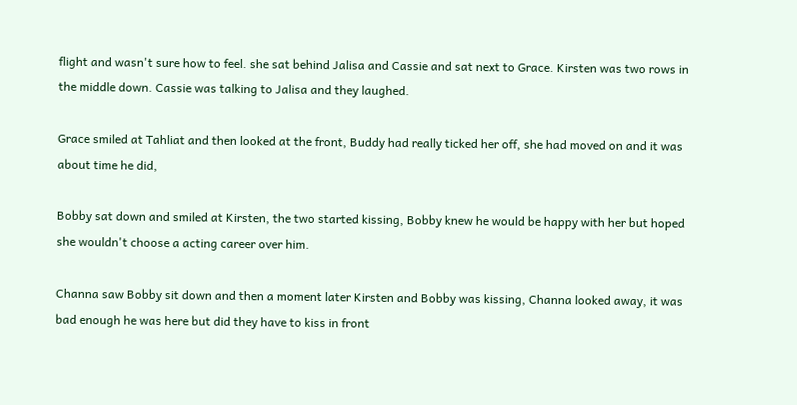flight and wasn't sure how to feel. she sat behind Jalisa and Cassie and sat next to Grace. Kirsten was two rows in the middle down. Cassie was talking to Jalisa and they laughed.

Grace smiled at Tahliat and then looked at the front, Buddy had really ticked her off, she had moved on and it was about time he did,

Bobby sat down and smiled at Kirsten, the two started kissing, Bobby knew he would be happy with her but hoped she wouldn't choose a acting career over him.

Channa saw Bobby sit down and then a moment later Kirsten and Bobby was kissing, Channa looked away, it was bad enough he was here but did they have to kiss in front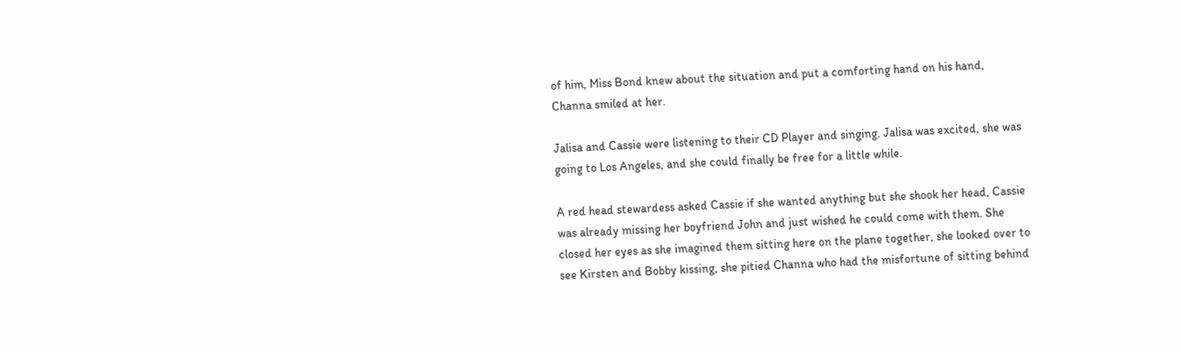of him, Miss Bond knew about the situation and put a comforting hand on his hand, Channa smiled at her.

Jalisa and Cassie were listening to their CD Player and singing. Jalisa was excited, she was going to Los Angeles, and she could finally be free for a little while.

A red head stewardess asked Cassie if she wanted anything but she shook her head, Cassie was already missing her boyfriend John and just wished he could come with them. She closed her eyes as she imagined them sitting here on the plane together, she looked over to see Kirsten and Bobby kissing, she pitied Channa who had the misfortune of sitting behind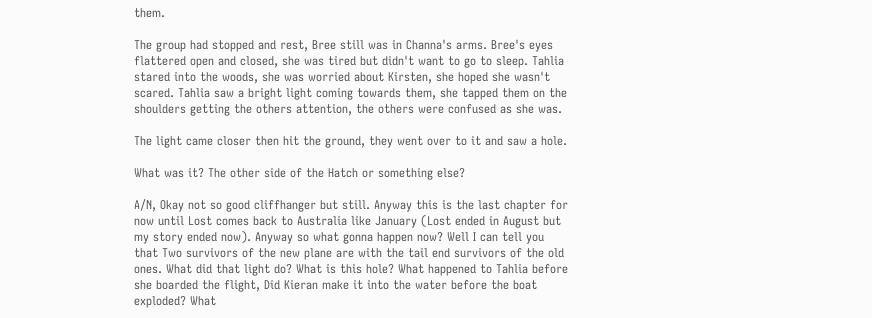them.

The group had stopped and rest, Bree still was in Channa's arms. Bree's eyes flattered open and closed, she was tired but didn't want to go to sleep. Tahlia stared into the woods, she was worried about Kirsten, she hoped she wasn't scared. Tahlia saw a bright light coming towards them, she tapped them on the shoulders getting the others attention, the others were confused as she was.

The light came closer then hit the ground, they went over to it and saw a hole.

What was it? The other side of the Hatch or something else?

A/N, Okay not so good cliffhanger but still. Anyway this is the last chapter for now until Lost comes back to Australia like January (Lost ended in August but my story ended now). Anyway so what gonna happen now? Well I can tell you that Two survivors of the new plane are with the tail end survivors of the old ones. What did that light do? What is this hole? What happened to Tahlia before she boarded the flight, Did Kieran make it into the water before the boat exploded? What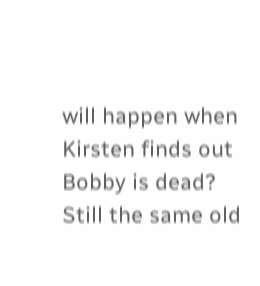will happen when Kirsten finds out Bobby is dead? Still the same old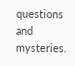questions and mysteries.